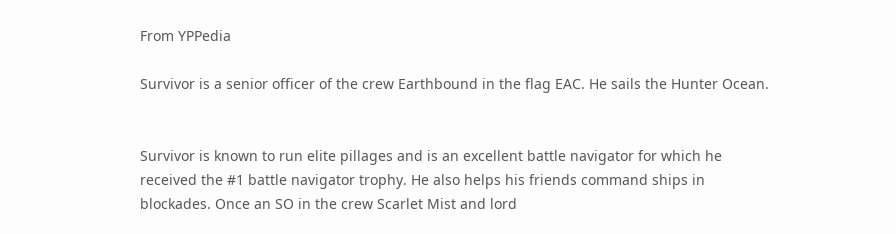From YPPedia

Survivor is a senior officer of the crew Earthbound in the flag EAC. He sails the Hunter Ocean.


Survivor is known to run elite pillages and is an excellent battle navigator for which he received the #1 battle navigator trophy. He also helps his friends command ships in blockades. Once an SO in the crew Scarlet Mist and lord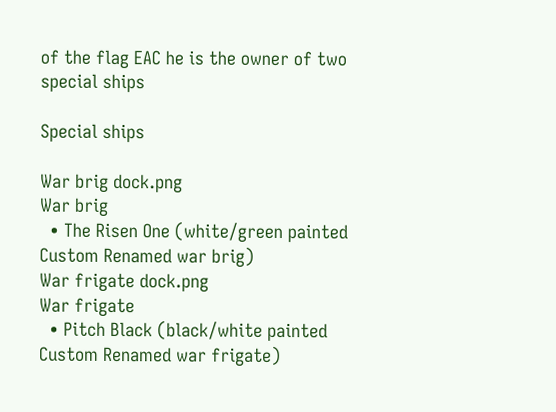of the flag EAC he is the owner of two special ships

Special ships

War brig dock.png
War brig
  • The Risen One (white/green painted Custom Renamed war brig)
War frigate dock.png
War frigate
  • Pitch Black (black/white painted Custom Renamed war frigate)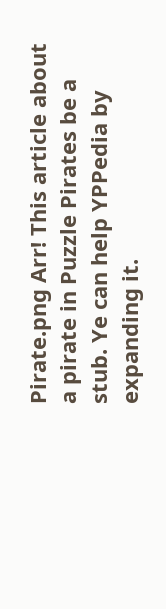Pirate.png Arr! This article about a pirate in Puzzle Pirates be a stub. Ye can help YPPedia by expanding it.